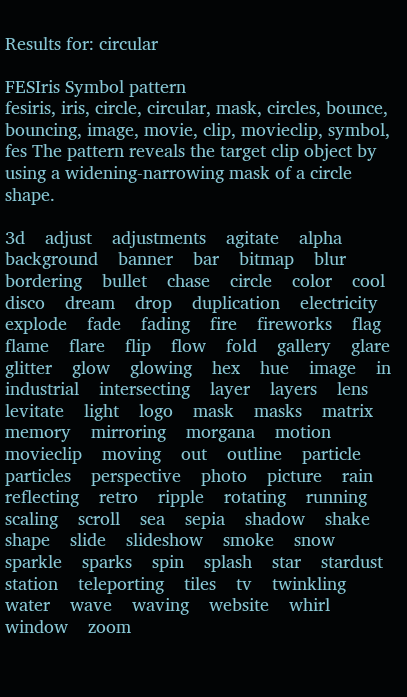Results for: circular

FESIris Symbol pattern
fesiris, iris, circle, circular, mask, circles, bounce, bouncing, image, movie, clip, movieclip, symbol, fes The pattern reveals the target clip object by using a widening-narrowing mask of a circle shape.

3d    adjust    adjustments    agitate    alpha    background    banner    bar    bitmap    blur    bordering    bullet    chase    circle    color    cool    disco    dream    drop    duplication    electricity    explode    fade    fading    fire    fireworks    flag    flame    flare    flip    flow    fold    gallery    glare    glitter    glow    glowing    hex    hue    image    in    industrial    intersecting    layer    layers    lens    levitate    light    logo    mask    masks    matrix    memory    mirroring    morgana    motion    movieclip    moving    out    outline    particle    particles    perspective    photo    picture    rain    reflecting    retro    ripple    rotating    running    scaling    scroll    sea    sepia    shadow    shake    shape    slide    slideshow    smoke    snow    sparkle    sparks    spin    splash    star    stardust    station    teleporting    tiles    tv    twinkling    water    wave    waving    website    whirl    window    zoom